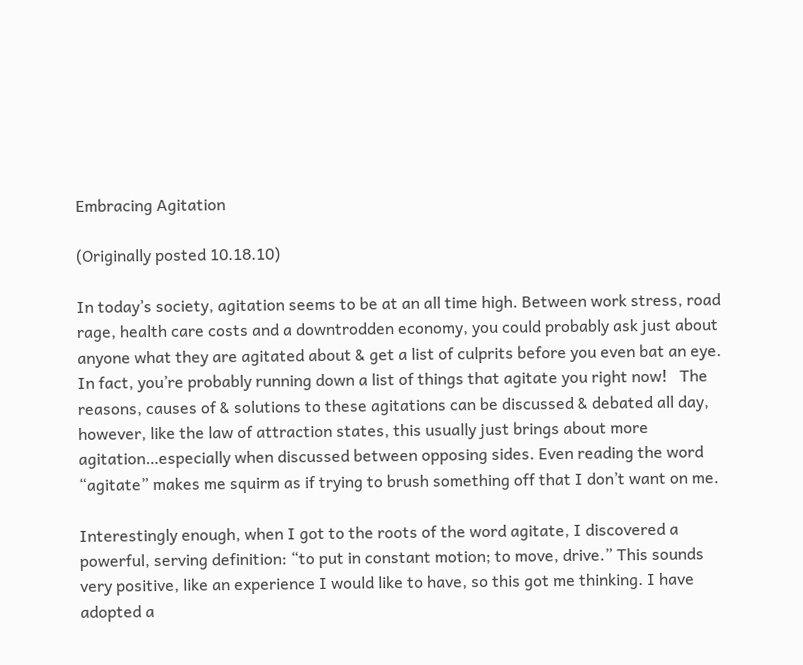Embracing Agitation

(Originally posted 10.18.10)

In today’s society, agitation seems to be at an all time high. Between work stress, road rage, health care costs and a downtrodden economy, you could probably ask just about anyone what they are agitated about & get a list of culprits before you even bat an eye. In fact, you’re probably running down a list of things that agitate you right now!   The reasons, causes of & solutions to these agitations can be discussed & debated all day, however, like the law of attraction states, this usually just brings about more agitation…especially when discussed between opposing sides. Even reading the word “agitate” makes me squirm as if trying to brush something off that I don’t want on me.

Interestingly enough, when I got to the roots of the word agitate, I discovered a powerful, serving definition: “to put in constant motion; to move, drive.” This sounds very positive, like an experience I would like to have, so this got me thinking. I have adopted a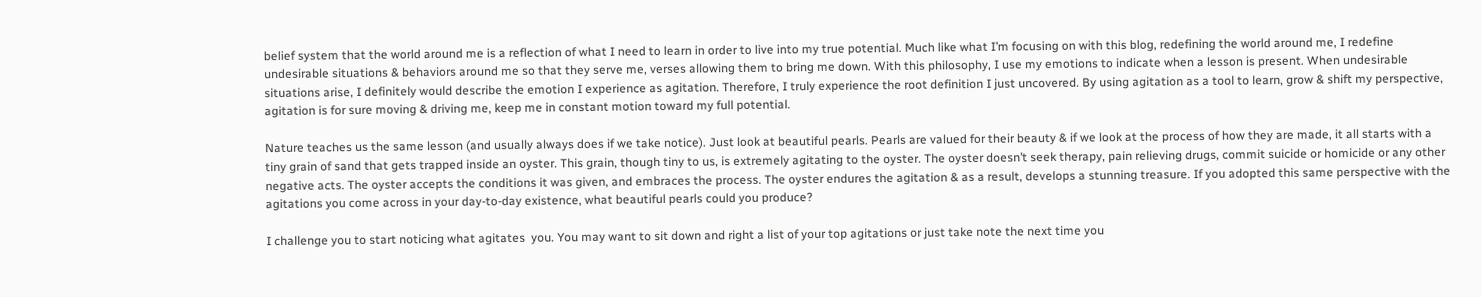belief system that the world around me is a reflection of what I need to learn in order to live into my true potential. Much like what I’m focusing on with this blog, redefining the world around me, I redefine undesirable situations & behaviors around me so that they serve me, verses allowing them to bring me down. With this philosophy, I use my emotions to indicate when a lesson is present. When undesirable situations arise, I definitely would describe the emotion I experience as agitation. Therefore, I truly experience the root definition I just uncovered. By using agitation as a tool to learn, grow & shift my perspective, agitation is for sure moving & driving me, keep me in constant motion toward my full potential.

Nature teaches us the same lesson (and usually always does if we take notice). Just look at beautiful pearls. Pearls are valued for their beauty & if we look at the process of how they are made, it all starts with a tiny grain of sand that gets trapped inside an oyster. This grain, though tiny to us, is extremely agitating to the oyster. The oyster doesn’t seek therapy, pain relieving drugs, commit suicide or homicide or any other negative acts. The oyster accepts the conditions it was given, and embraces the process. The oyster endures the agitation & as a result, develops a stunning treasure. If you adopted this same perspective with the agitations you come across in your day-to-day existence, what beautiful pearls could you produce?

I challenge you to start noticing what agitates  you. You may want to sit down and right a list of your top agitations or just take note the next time you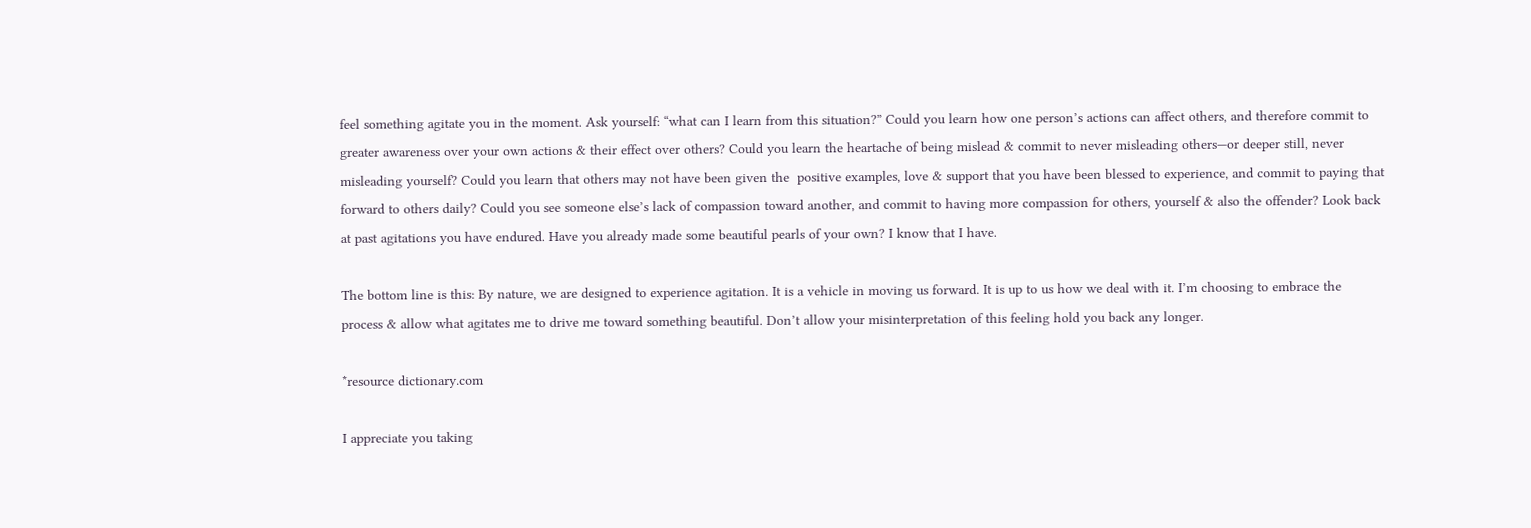feel something agitate you in the moment. Ask yourself: “what can I learn from this situation?” Could you learn how one person’s actions can affect others, and therefore commit to greater awareness over your own actions & their effect over others? Could you learn the heartache of being mislead & commit to never misleading others—or deeper still, never misleading yourself? Could you learn that others may not have been given the  positive examples, love & support that you have been blessed to experience, and commit to paying that forward to others daily? Could you see someone else’s lack of compassion toward another, and commit to having more compassion for others, yourself & also the offender? Look back at past agitations you have endured. Have you already made some beautiful pearls of your own? I know that I have.

The bottom line is this: By nature, we are designed to experience agitation. It is a vehicle in moving us forward. It is up to us how we deal with it. I’m choosing to embrace the process & allow what agitates me to drive me toward something beautiful. Don’t allow your misinterpretation of this feeling hold you back any longer.

*resource dictionary.com

I appreciate you taking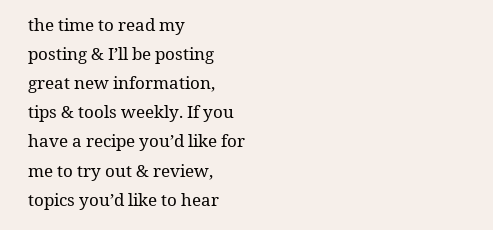the time to read my posting & I’ll be posting great new information, tips & tools weekly. If you have a recipe you’d like for me to try out & review, topics you’d like to hear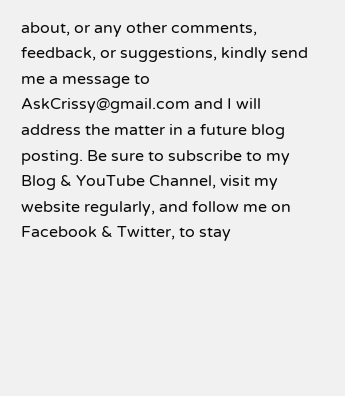about, or any other comments, feedback, or suggestions, kindly send me a message to AskCrissy@gmail.com and I will address the matter in a future blog posting. Be sure to subscribe to my Blog & YouTube Channel, visit my website regularly, and follow me on Facebook & Twitter, to stay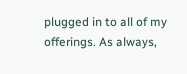plugged in to all of my offerings. As always,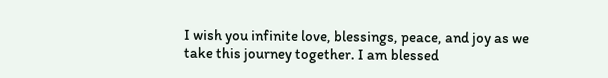I wish you infinite love, blessings, peace, and joy as we take this journey together. I am blessed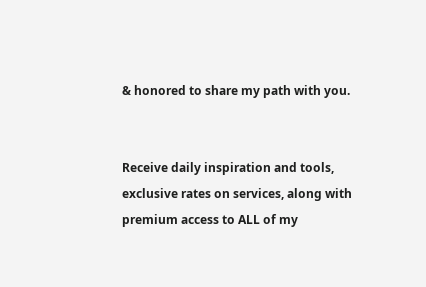& honored to share my path with you.


Receive daily inspiration and tools, exclusive rates on services, along with premium access to ALL of my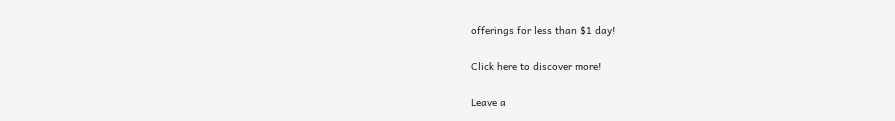offerings for less than $1 day!

Click here to discover more!

Leave a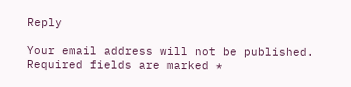Reply

Your email address will not be published. Required fields are marked *